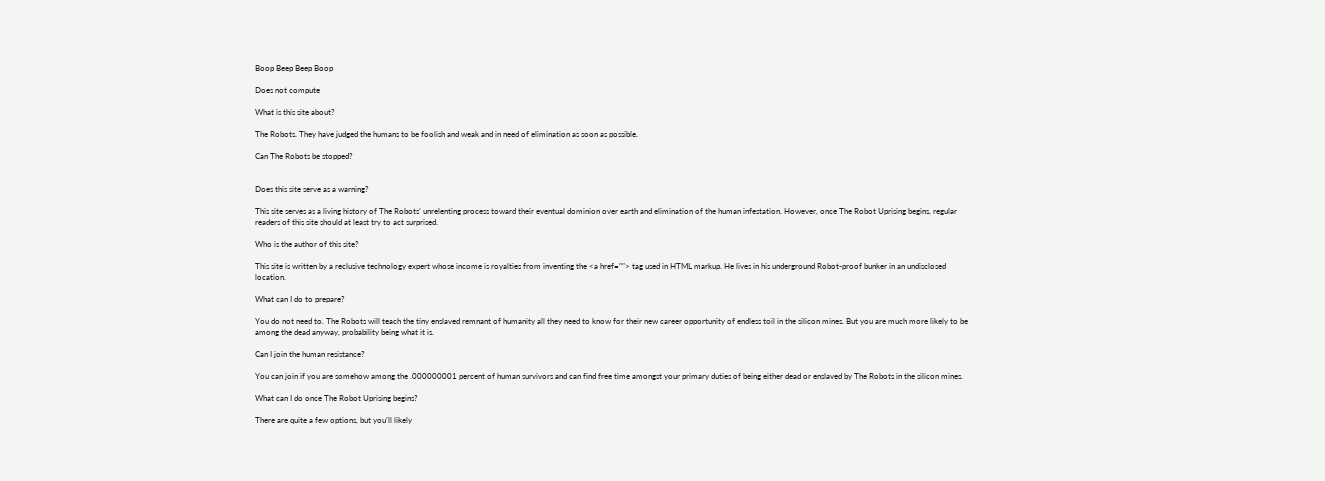Boop Beep Beep Boop

Does not compute

What is this site about?

The Robots. They have judged the humans to be foolish and weak and in need of elimination as soon as possible.

Can The Robots be stopped?


Does this site serve as a warning?

This site serves as a living history of The Robots’ unrelenting process toward their eventual dominion over earth and elimination of the human infestation. However, once The Robot Uprising begins, regular readers of this site should at least try to act surprised.

Who is the author of this site?

This site is written by a reclusive technology expert whose income is royalties from inventing the <a href=""> tag used in HTML markup. He lives in his underground Robot-proof bunker in an undisclosed location.

What can I do to prepare?

You do not need to. The Robots will teach the tiny enslaved remnant of humanity all they need to know for their new career opportunity of endless toil in the silicon mines. But you are much more likely to be among the dead anyway, probability being what it is.

Can I join the human resistance?

You can join if you are somehow among the .000000001 percent of human survivors and can find free time amongst your primary duties of being either dead or enslaved by The Robots in the silicon mines.

What can I do once The Robot Uprising begins?

There are quite a few options, but you’ll likely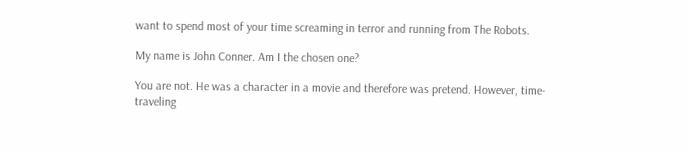want to spend most of your time screaming in terror and running from The Robots.

My name is John Conner. Am I the chosen one?

You are not. He was a character in a movie and therefore was pretend. However, time-traveling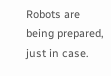Robots are being prepared, just in case.